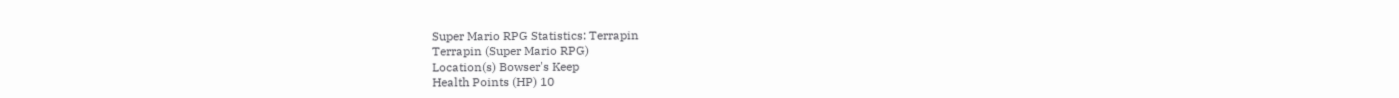Super Mario RPG Statistics: Terrapin
Terrapin (Super Mario RPG)
Location(s) Bowser's Keep
Health Points (HP) 10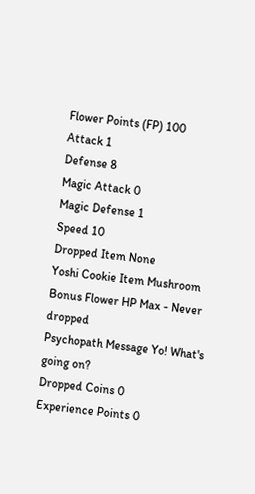Flower Points (FP) 100
Attack 1
Defense 8
Magic Attack 0
Magic Defense 1
Speed 10
Dropped Item None
Yoshi Cookie Item Mushroom
Bonus Flower HP Max - Never dropped
Psychopath Message Yo! What's going on?
Dropped Coins 0
Experience Points 0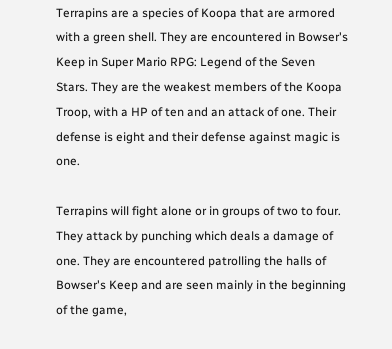Terrapins are a species of Koopa that are armored with a green shell. They are encountered in Bowser's Keep in Super Mario RPG: Legend of the Seven Stars. They are the weakest members of the Koopa Troop, with a HP of ten and an attack of one. Their defense is eight and their defense against magic is one.

Terrapins will fight alone or in groups of two to four. They attack by punching which deals a damage of one. They are encountered patrolling the halls of Bowser's Keep and are seen mainly in the beginning of the game,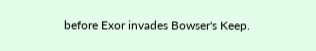before Exor invades Bowser's Keep.